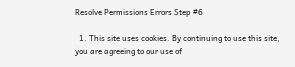Resolve Permissions Errors Step #6

  1. This site uses cookies. By continuing to use this site, you are agreeing to our use of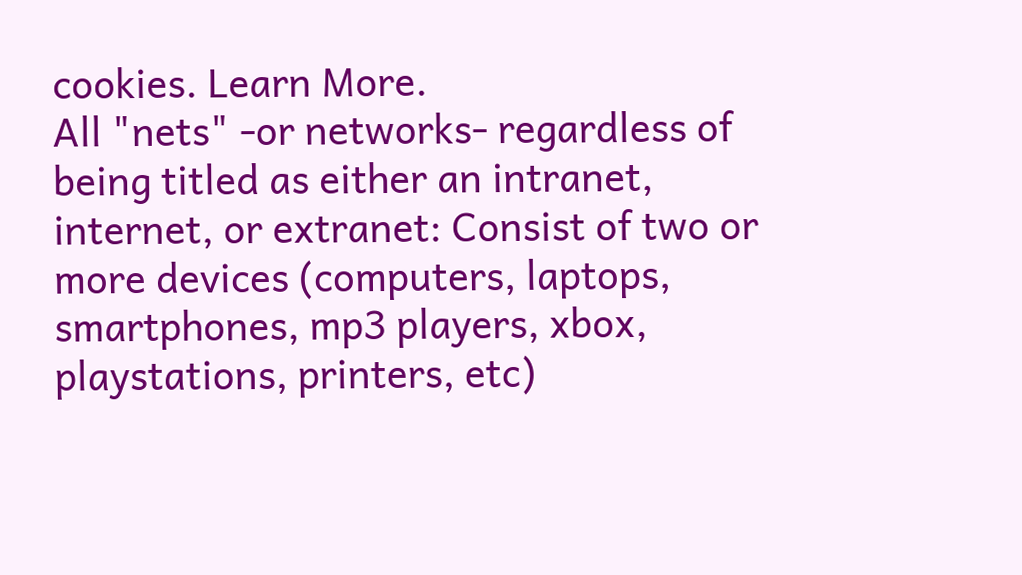cookies. Learn More.
All "nets" -or networks- regardless of being titled as either an intranet, internet, or extranet: Consist of two or more devices (computers, laptops, smartphones, mp3 players, xbox, playstations, printers, etc)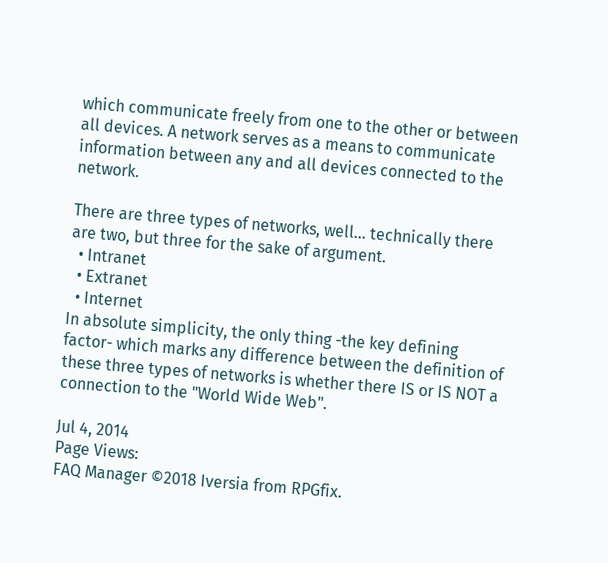which communicate freely from one to the other or between all devices. A network serves as a means to communicate information between any and all devices connected to the network.

There are three types of networks, well... technically there are two, but three for the sake of argument.
  • Intranet
  • Extranet
  • Internet
In absolute simplicity, the only thing -the key defining factor- which marks any difference between the definition of these three types of networks is whether there IS or IS NOT a connection to the "World Wide Web".

Jul 4, 2014
Page Views:
FAQ Manager ©2018 Iversia from RPGfix.